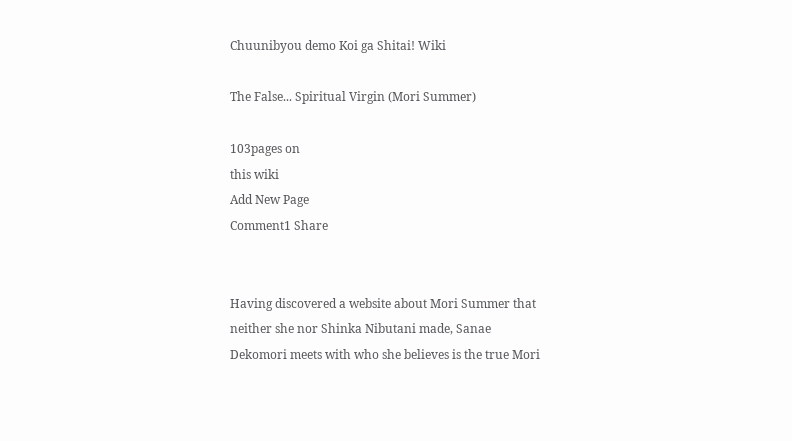Chuunibyou demo Koi ga Shitai! Wiki

The False... Spiritual Virgin (Mori Summer)

103pages on
this wiki
Add New Page
Comment1 Share


Having discovered a website about Mori Summer that neither she nor Shinka Nibutani made, Sanae Dekomori meets with who she believes is the true Mori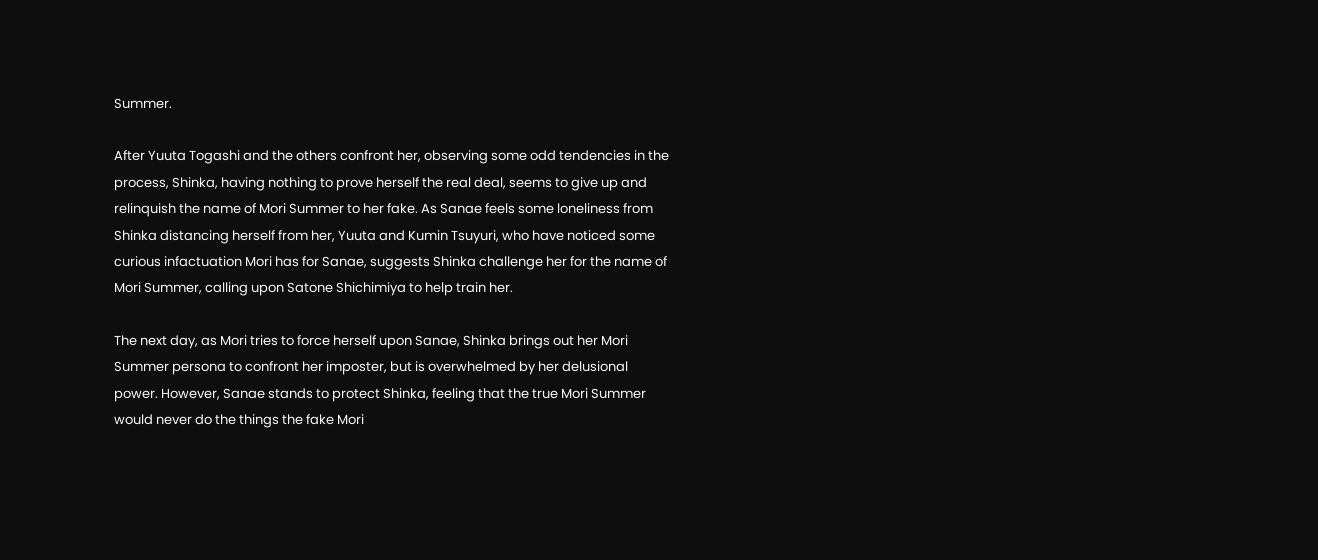Summer.

After Yuuta Togashi and the others confront her, observing some odd tendencies in the process, Shinka, having nothing to prove herself the real deal, seems to give up and relinquish the name of Mori Summer to her fake. As Sanae feels some loneliness from Shinka distancing herself from her, Yuuta and Kumin Tsuyuri, who have noticed some curious infactuation Mori has for Sanae, suggests Shinka challenge her for the name of Mori Summer, calling upon Satone Shichimiya to help train her.

The next day, as Mori tries to force herself upon Sanae, Shinka brings out her Mori Summer persona to confront her imposter, but is overwhelmed by her delusional power. However, Sanae stands to protect Shinka, feeling that the true Mori Summer would never do the things the fake Mori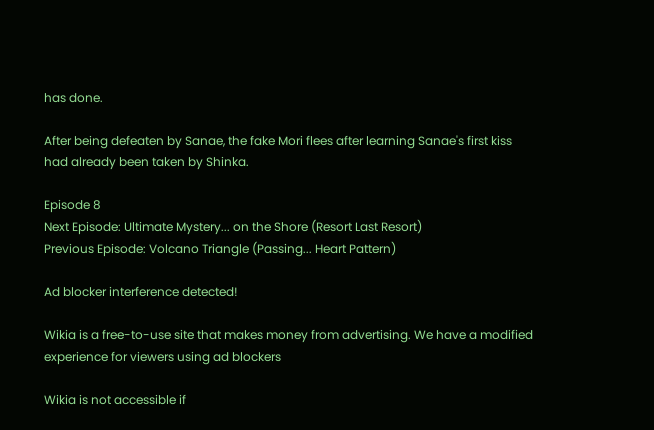has done.

After being defeaten by Sanae, the fake Mori flees after learning Sanae's first kiss had already been taken by Shinka.

Episode 8
Next Episode: Ultimate Mystery... on the Shore (Resort Last Resort)
Previous Episode: Volcano Triangle (Passing... Heart Pattern)

Ad blocker interference detected!

Wikia is a free-to-use site that makes money from advertising. We have a modified experience for viewers using ad blockers

Wikia is not accessible if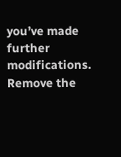you’ve made further modifications. Remove the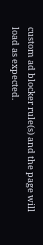custom ad blocker rule(s) and the page will load as expected.